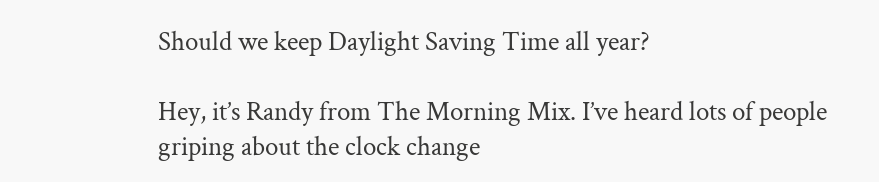Should we keep Daylight Saving Time all year?

Hey, it’s Randy from The Morning Mix. I’ve heard lots of people griping about the clock change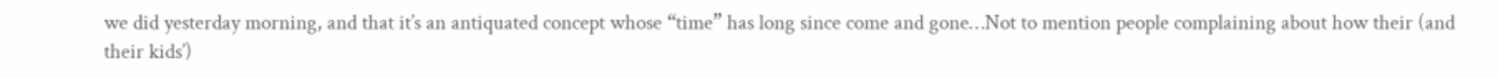we did yesterday morning, and that it’s an antiquated concept whose “time” has long since come and gone…Not to mention people complaining about how their (and their kids’)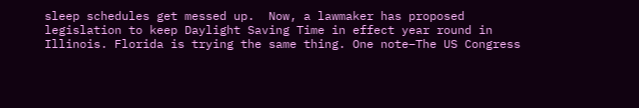sleep schedules get messed up.  Now, a lawmaker has proposed legislation to keep Daylight Saving Time in effect year round in Illinois. Florida is trying the same thing. One note–The US Congress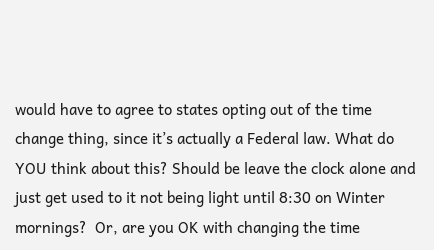would have to agree to states opting out of the time change thing, since it’s actually a Federal law. What do YOU think about this? Should be leave the clock alone and just get used to it not being light until 8:30 on Winter mornings?  Or, are you OK with changing the time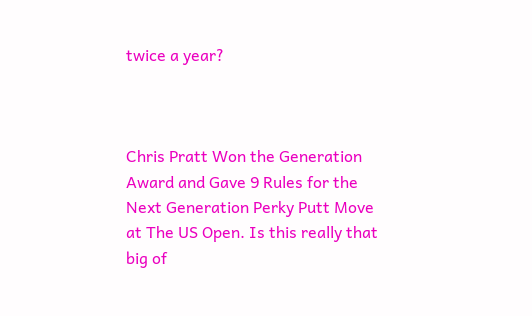twice a year?



Chris Pratt Won the Generation Award and Gave 9 Rules for the Next Generation Perky Putt Move at The US Open. Is this really that big of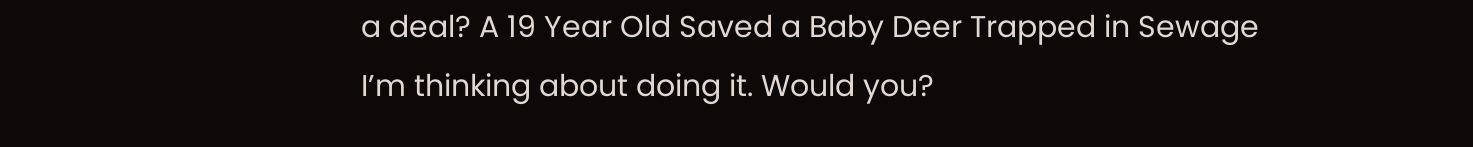a deal? A 19 Year Old Saved a Baby Deer Trapped in Sewage I’m thinking about doing it. Would you?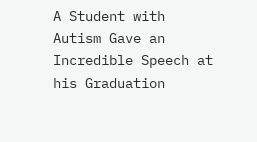A Student with Autism Gave an Incredible Speech at his Graduation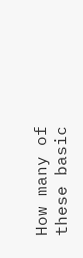How many of these basic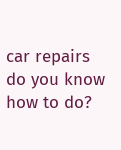car repairs do you know how to do?